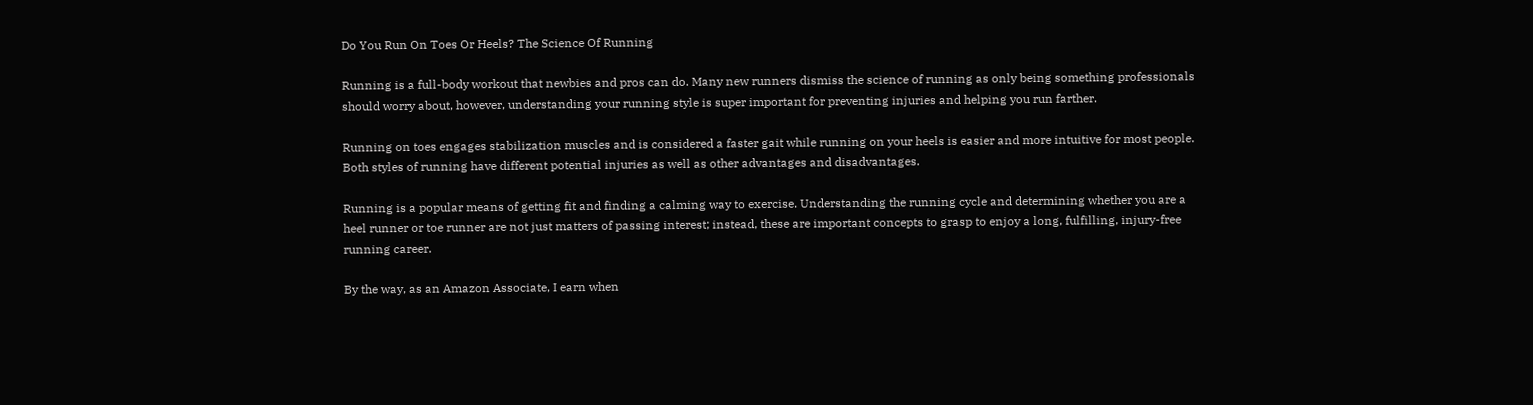Do You Run On Toes Or Heels? The Science Of Running

Running is a full-body workout that newbies and pros can do. Many new runners dismiss the science of running as only being something professionals should worry about, however, understanding your running style is super important for preventing injuries and helping you run farther.

Running on toes engages stabilization muscles and is considered a faster gait while running on your heels is easier and more intuitive for most people. Both styles of running have different potential injuries as well as other advantages and disadvantages.

Running is a popular means of getting fit and finding a calming way to exercise. Understanding the running cycle and determining whether you are a heel runner or toe runner are not just matters of passing interest; instead, these are important concepts to grasp to enjoy a long, fulfilling, injury-free running career.

By the way, as an Amazon Associate, I earn when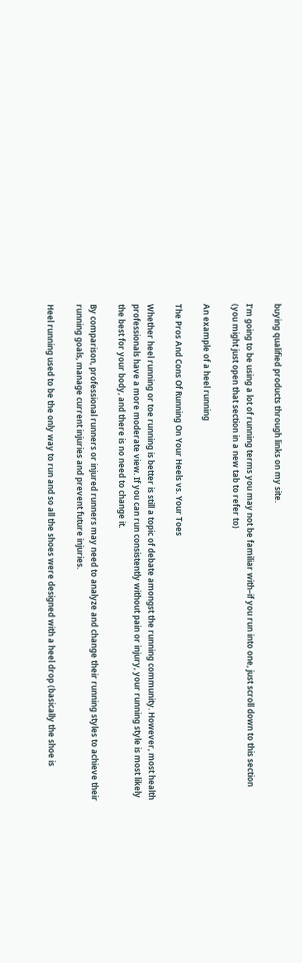buying qualified products through links on my site.

I’m going to be using a lot of running terms you may not be familiar with–if you run into one, just scroll down to this section (you might just open that section in a new tab to refer to)

An example of a heel running

The Pros And Cons Of Running On Your Heels vs. Your Toes

Whether heel running or toe running is better is still a topic of debate amongst the running community. However, most health professionals have a more moderate view. If you can run consistently without pain or injury, your running style is most likely the best for your body, and there is no need to change it.

By comparison, professional runners or injured runners may need to analyze and change their running styles to achieve their running goals, manage current injuries and prevent future injuries.

Heel running used to be the only way to run and so all the shoes were designed with a heel drop (basically the shoe is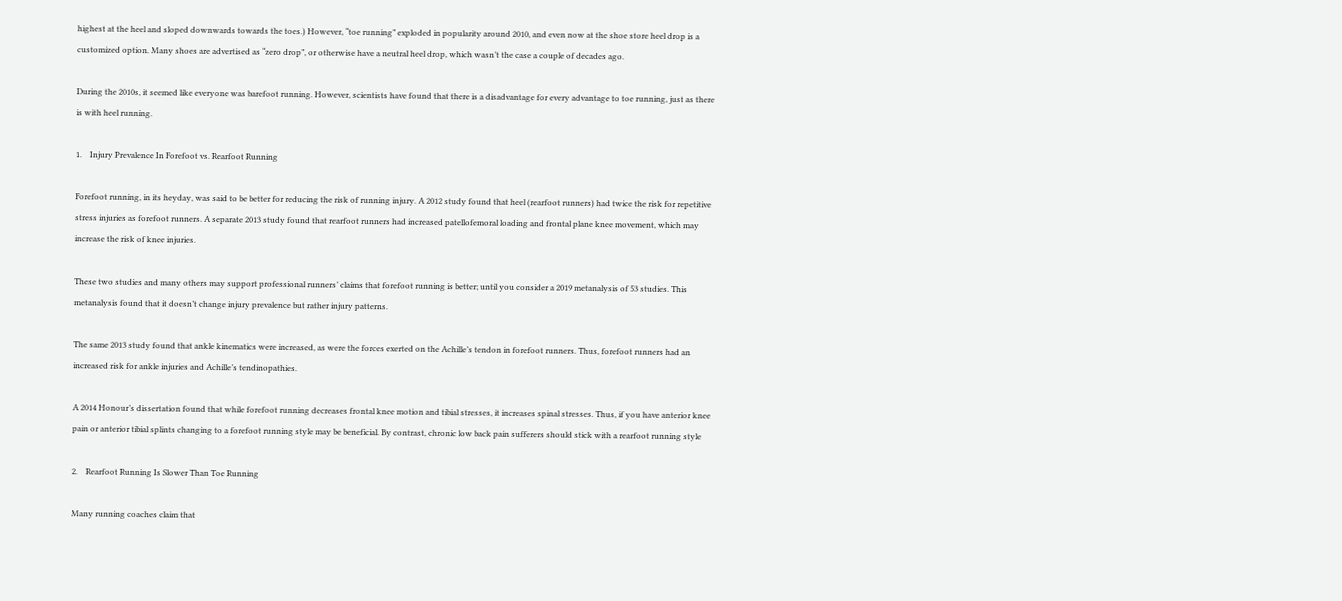highest at the heel and sloped downwards towards the toes.) However, “toe running” exploded in popularity around 2010, and even now at the shoe store heel drop is a customized option. Many shoes are advertised as “zero drop”, or otherwise have a neutral heel drop, which wasn’t the case a couple of decades ago.

During the 2010s, it seemed like everyone was barefoot running. However, scientists have found that there is a disadvantage for every advantage to toe running, just as there is with heel running.

1.    Injury Prevalence In Forefoot vs. Rearfoot Running

Forefoot running, in its heyday, was said to be better for reducing the risk of running injury. A 2012 study found that heel (rearfoot runners) had twice the risk for repetitive stress injuries as forefoot runners. A separate 2013 study found that rearfoot runners had increased patellofemoral loading and frontal plane knee movement, which may increase the risk of knee injuries.

These two studies and many others may support professional runners’ claims that forefoot running is better; until you consider a 2019 metanalysis of 53 studies. This metanalysis found that it doesn’t change injury prevalence but rather injury patterns.

The same 2013 study found that ankle kinematics were increased, as were the forces exerted on the Achille’s tendon in forefoot runners. Thus, forefoot runners had an increased risk for ankle injuries and Achille’s tendinopathies.

A 2014 Honour’s dissertation found that while forefoot running decreases frontal knee motion and tibial stresses, it increases spinal stresses. Thus, if you have anterior knee pain or anterior tibial splints changing to a forefoot running style may be beneficial. By contrast, chronic low back pain sufferers should stick with a rearfoot running style

2.    Rearfoot Running Is Slower Than Toe Running

Many running coaches claim that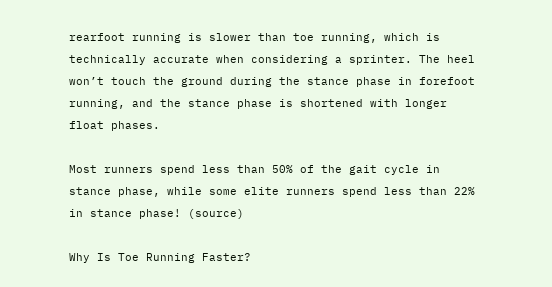rearfoot running is slower than toe running, which is technically accurate when considering a sprinter. The heel won’t touch the ground during the stance phase in forefoot running, and the stance phase is shortened with longer float phases.

Most runners spend less than 50% of the gait cycle in stance phase, while some elite runners spend less than 22% in stance phase! (source)

Why Is Toe Running Faster?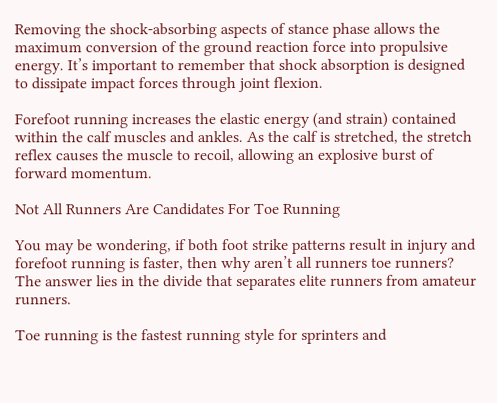Removing the shock-absorbing aspects of stance phase allows the maximum conversion of the ground reaction force into propulsive energy. It’s important to remember that shock absorption is designed to dissipate impact forces through joint flexion.

Forefoot running increases the elastic energy (and strain) contained within the calf muscles and ankles. As the calf is stretched, the stretch reflex causes the muscle to recoil, allowing an explosive burst of forward momentum.

Not All Runners Are Candidates For Toe Running

You may be wondering, if both foot strike patterns result in injury and forefoot running is faster, then why aren’t all runners toe runners? The answer lies in the divide that separates elite runners from amateur runners.

Toe running is the fastest running style for sprinters and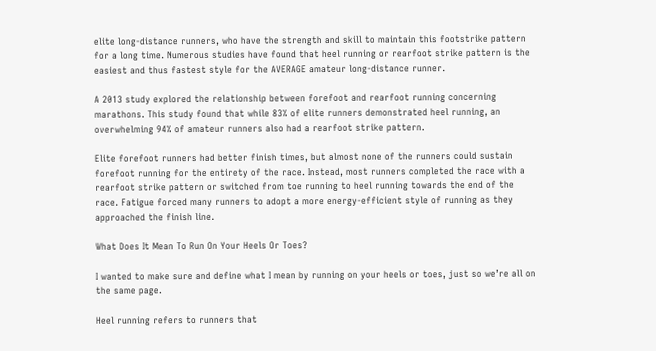elite long-distance runners, who have the strength and skill to maintain this footstrike pattern for a long time. Numerous studies have found that heel running or rearfoot strike pattern is the easiest and thus fastest style for the AVERAGE amateur long-distance runner.

A 2013 study explored the relationship between forefoot and rearfoot running concerning marathons. This study found that while 83% of elite runners demonstrated heel running, an overwhelming 94% of amateur runners also had a rearfoot strike pattern.

Elite forefoot runners had better finish times, but almost none of the runners could sustain forefoot running for the entirety of the race. Instead, most runners completed the race with a rearfoot strike pattern or switched from toe running to heel running towards the end of the race. Fatigue forced many runners to adopt a more energy-efficient style of running as they approached the finish line.

What Does It Mean To Run On Your Heels Or Toes?

I wanted to make sure and define what I mean by running on your heels or toes, just so we’re all on the same page.

Heel running refers to runners that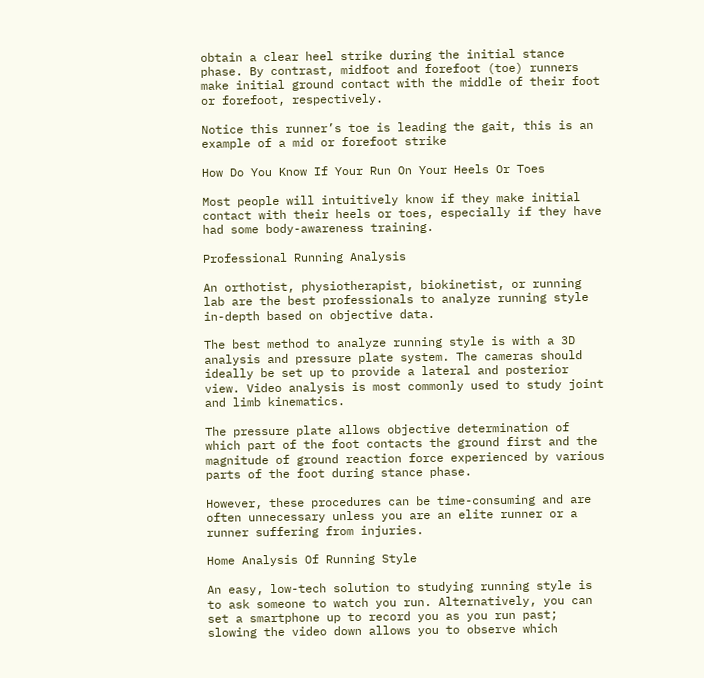obtain a clear heel strike during the initial stance phase. By contrast, midfoot and forefoot (toe) runners make initial ground contact with the middle of their foot or forefoot, respectively.

Notice this runner’s toe is leading the gait, this is an example of a mid or forefoot strike

How Do You Know If Your Run On Your Heels Or Toes

Most people will intuitively know if they make initial contact with their heels or toes, especially if they have had some body-awareness training.

Professional Running Analysis

An orthotist, physiotherapist, biokinetist, or running lab are the best professionals to analyze running style in-depth based on objective data.

The best method to analyze running style is with a 3D analysis and pressure plate system. The cameras should ideally be set up to provide a lateral and posterior view. Video analysis is most commonly used to study joint and limb kinematics.

The pressure plate allows objective determination of which part of the foot contacts the ground first and the magnitude of ground reaction force experienced by various parts of the foot during stance phase.

However, these procedures can be time-consuming and are often unnecessary unless you are an elite runner or a runner suffering from injuries.

Home Analysis Of Running Style

An easy, low-tech solution to studying running style is to ask someone to watch you run. Alternatively, you can set a smartphone up to record you as you run past; slowing the video down allows you to observe which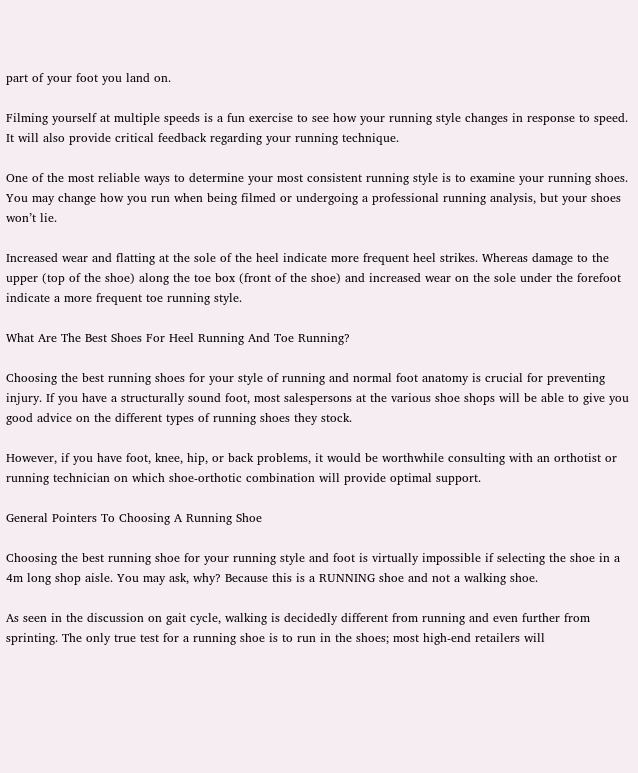part of your foot you land on.

Filming yourself at multiple speeds is a fun exercise to see how your running style changes in response to speed. It will also provide critical feedback regarding your running technique.

One of the most reliable ways to determine your most consistent running style is to examine your running shoes. You may change how you run when being filmed or undergoing a professional running analysis, but your shoes won’t lie.

Increased wear and flatting at the sole of the heel indicate more frequent heel strikes. Whereas damage to the upper (top of the shoe) along the toe box (front of the shoe) and increased wear on the sole under the forefoot indicate a more frequent toe running style.

What Are The Best Shoes For Heel Running And Toe Running?

Choosing the best running shoes for your style of running and normal foot anatomy is crucial for preventing injury. If you have a structurally sound foot, most salespersons at the various shoe shops will be able to give you good advice on the different types of running shoes they stock.

However, if you have foot, knee, hip, or back problems, it would be worthwhile consulting with an orthotist or running technician on which shoe-orthotic combination will provide optimal support.

General Pointers To Choosing A Running Shoe

Choosing the best running shoe for your running style and foot is virtually impossible if selecting the shoe in a 4m long shop aisle. You may ask, why? Because this is a RUNNING shoe and not a walking shoe.

As seen in the discussion on gait cycle, walking is decidedly different from running and even further from sprinting. The only true test for a running shoe is to run in the shoes; most high-end retailers will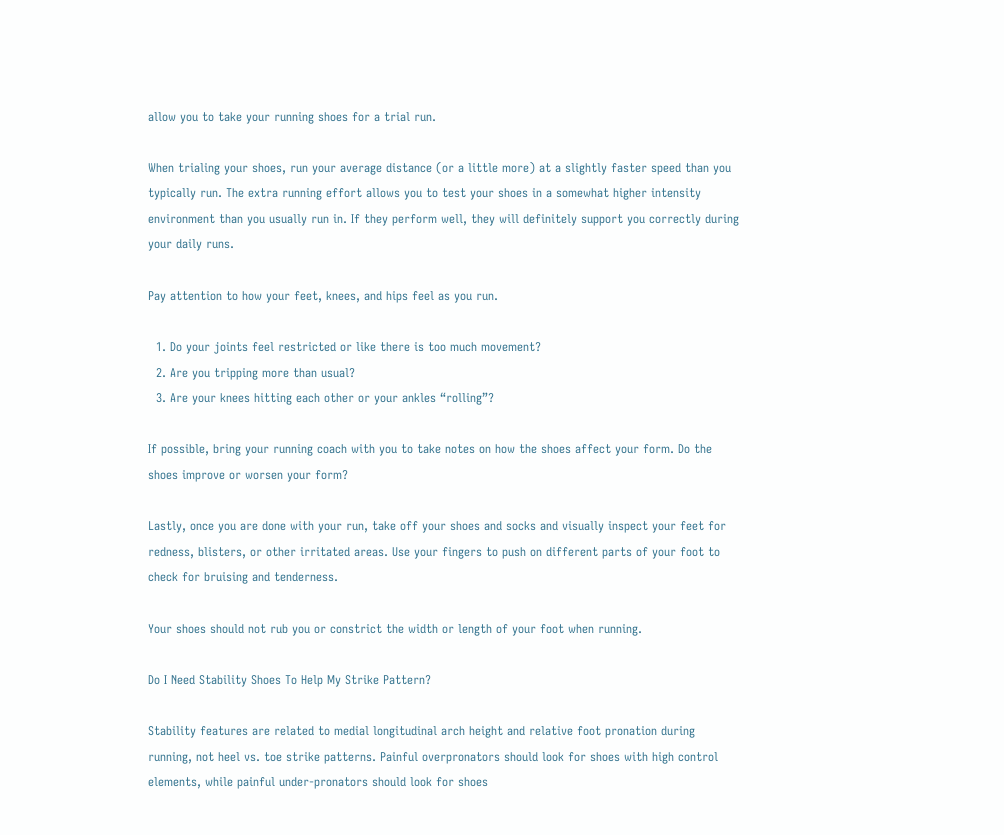allow you to take your running shoes for a trial run.

When trialing your shoes, run your average distance (or a little more) at a slightly faster speed than you typically run. The extra running effort allows you to test your shoes in a somewhat higher intensity environment than you usually run in. If they perform well, they will definitely support you correctly during your daily runs.

Pay attention to how your feet, knees, and hips feel as you run.

  1. Do your joints feel restricted or like there is too much movement?
  2. Are you tripping more than usual?
  3. Are your knees hitting each other or your ankles “rolling”?

If possible, bring your running coach with you to take notes on how the shoes affect your form. Do the shoes improve or worsen your form?

Lastly, once you are done with your run, take off your shoes and socks and visually inspect your feet for redness, blisters, or other irritated areas. Use your fingers to push on different parts of your foot to check for bruising and tenderness.

Your shoes should not rub you or constrict the width or length of your foot when running.

Do I Need Stability Shoes To Help My Strike Pattern?

Stability features are related to medial longitudinal arch height and relative foot pronation during running, not heel vs. toe strike patterns. Painful overpronators should look for shoes with high control elements, while painful under-pronators should look for shoes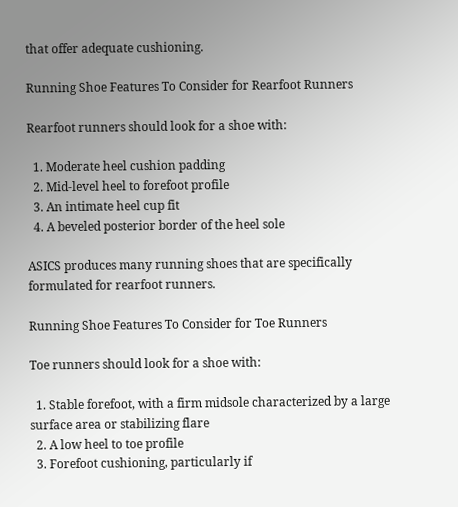that offer adequate cushioning.

Running Shoe Features To Consider for Rearfoot Runners

Rearfoot runners should look for a shoe with:

  1. Moderate heel cushion padding
  2. Mid-level heel to forefoot profile
  3. An intimate heel cup fit
  4. A beveled posterior border of the heel sole

ASICS produces many running shoes that are specifically formulated for rearfoot runners.

Running Shoe Features To Consider for Toe Runners

Toe runners should look for a shoe with:

  1. Stable forefoot, with a firm midsole characterized by a large surface area or stabilizing flare
  2. A low heel to toe profile
  3. Forefoot cushioning, particularly if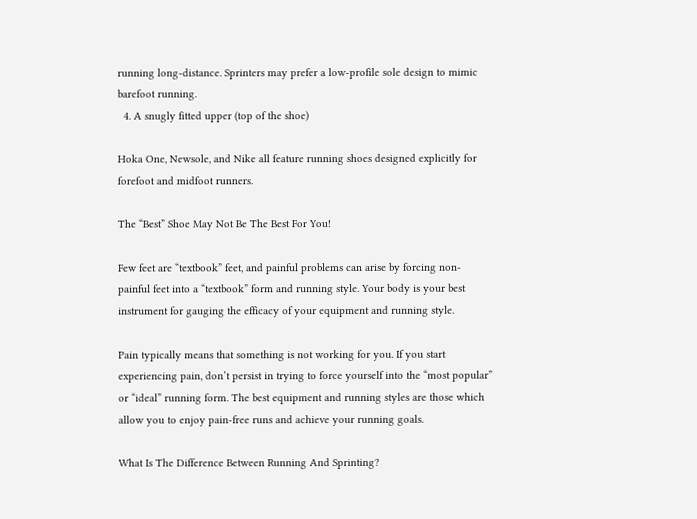running long-distance. Sprinters may prefer a low-profile sole design to mimic barefoot running.
  4. A snugly fitted upper (top of the shoe)

Hoka One, Newsole, and Nike all feature running shoes designed explicitly for forefoot and midfoot runners.

The “Best” Shoe May Not Be The Best For You!

Few feet are “textbook” feet, and painful problems can arise by forcing non-painful feet into a “textbook” form and running style. Your body is your best instrument for gauging the efficacy of your equipment and running style.

Pain typically means that something is not working for you. If you start experiencing pain, don’t persist in trying to force yourself into the “most popular” or “ideal” running form. The best equipment and running styles are those which allow you to enjoy pain-free runs and achieve your running goals.

What Is The Difference Between Running And Sprinting?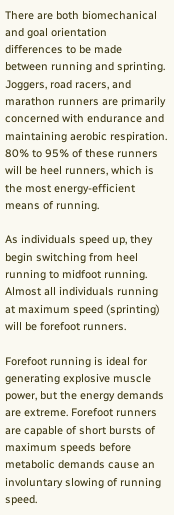There are both biomechanical and goal orientation differences to be made between running and sprinting. Joggers, road racers, and marathon runners are primarily concerned with endurance and maintaining aerobic respiration. 80% to 95% of these runners will be heel runners, which is the most energy-efficient means of running.

As individuals speed up, they begin switching from heel running to midfoot running. Almost all individuals running at maximum speed (sprinting) will be forefoot runners.

Forefoot running is ideal for generating explosive muscle power, but the energy demands are extreme. Forefoot runners are capable of short bursts of maximum speeds before metabolic demands cause an involuntary slowing of running speed.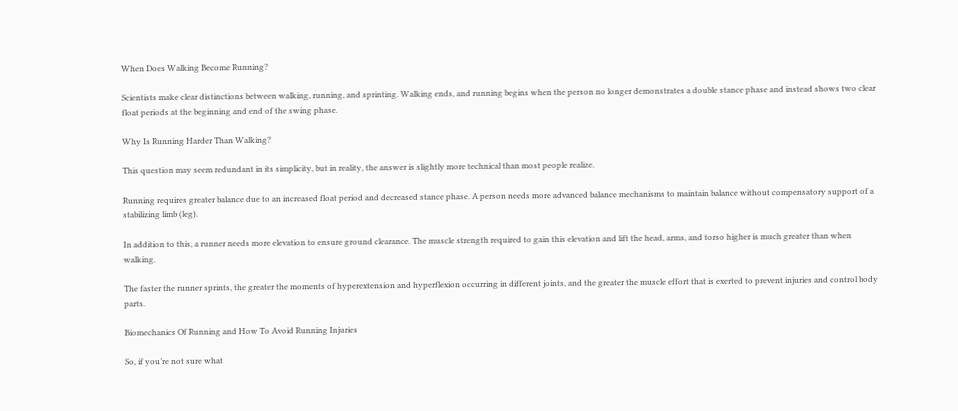When Does Walking Become Running?

Scientists make clear distinctions between walking, running, and sprinting. Walking ends, and running begins when the person no longer demonstrates a double stance phase and instead shows two clear float periods at the beginning and end of the swing phase.

Why Is Running Harder Than Walking?

This question may seem redundant in its simplicity, but in reality, the answer is slightly more technical than most people realize.

Running requires greater balance due to an increased float period and decreased stance phase. A person needs more advanced balance mechanisms to maintain balance without compensatory support of a stabilizing limb (leg).

In addition to this, a runner needs more elevation to ensure ground clearance. The muscle strength required to gain this elevation and lift the head, arms, and torso higher is much greater than when walking.

The faster the runner sprints, the greater the moments of hyperextension and hyperflexion occurring in different joints, and the greater the muscle effort that is exerted to prevent injuries and control body parts.

Biomechanics Of Running and How To Avoid Running Injuries

So, if you’re not sure what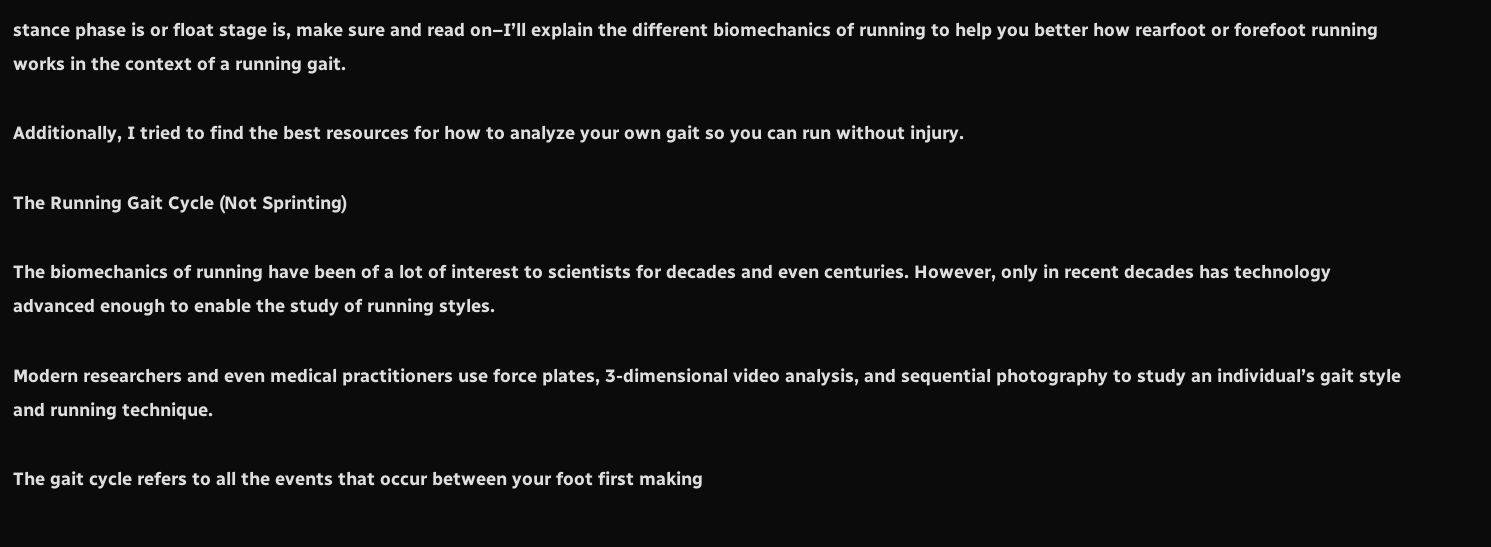stance phase is or float stage is, make sure and read on–I’ll explain the different biomechanics of running to help you better how rearfoot or forefoot running works in the context of a running gait.

Additionally, I tried to find the best resources for how to analyze your own gait so you can run without injury.

The Running Gait Cycle (Not Sprinting)

The biomechanics of running have been of a lot of interest to scientists for decades and even centuries. However, only in recent decades has technology advanced enough to enable the study of running styles.

Modern researchers and even medical practitioners use force plates, 3-dimensional video analysis, and sequential photography to study an individual’s gait style and running technique.

The gait cycle refers to all the events that occur between your foot first making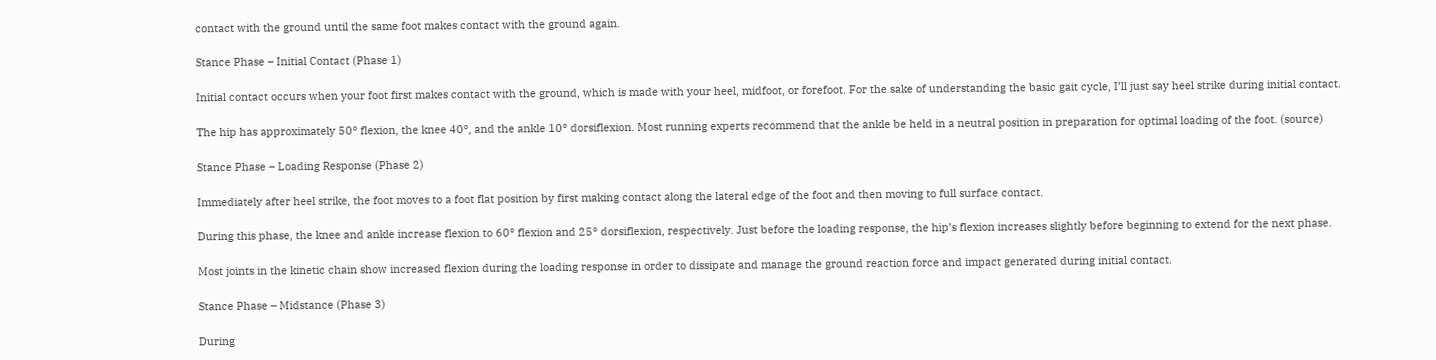contact with the ground until the same foot makes contact with the ground again.

Stance Phase – Initial Contact (Phase 1)

Initial contact occurs when your foot first makes contact with the ground, which is made with your heel, midfoot, or forefoot. For the sake of understanding the basic gait cycle, I’ll just say heel strike during initial contact.

The hip has approximately 50° flexion, the knee 40°, and the ankle 10° dorsiflexion. Most running experts recommend that the ankle be held in a neutral position in preparation for optimal loading of the foot. (source)

Stance Phase – Loading Response (Phase 2)

Immediately after heel strike, the foot moves to a foot flat position by first making contact along the lateral edge of the foot and then moving to full surface contact.

During this phase, the knee and ankle increase flexion to 60° flexion and 25° dorsiflexion, respectively. Just before the loading response, the hip’s flexion increases slightly before beginning to extend for the next phase.

Most joints in the kinetic chain show increased flexion during the loading response in order to dissipate and manage the ground reaction force and impact generated during initial contact.

Stance Phase – Midstance (Phase 3)

During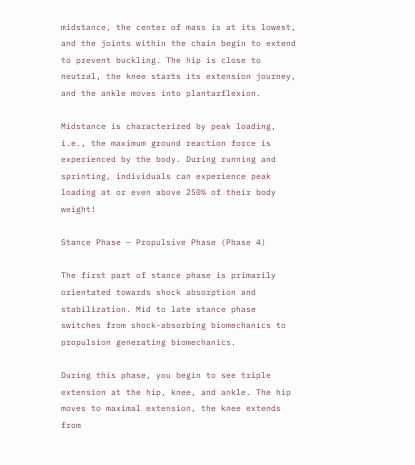midstance, the center of mass is at its lowest, and the joints within the chain begin to extend to prevent buckling. The hip is close to neutral, the knee starts its extension journey, and the ankle moves into plantarflexion.

Midstance is characterized by peak loading, i.e., the maximum ground reaction force is experienced by the body. During running and sprinting, individuals can experience peak loading at or even above 250% of their body weight!

Stance Phase – Propulsive Phase (Phase 4)

The first part of stance phase is primarily orientated towards shock absorption and stabilization. Mid to late stance phase switches from shock-absorbing biomechanics to propulsion generating biomechanics.

During this phase, you begin to see triple extension at the hip, knee, and ankle. The hip moves to maximal extension, the knee extends from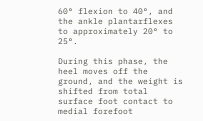60° flexion to 40°, and the ankle plantarflexes to approximately 20° to 25°.

During this phase, the heel moves off the ground, and the weight is shifted from total surface foot contact to medial forefoot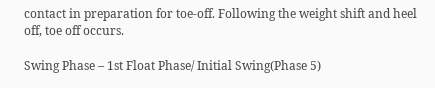contact in preparation for toe-off. Following the weight shift and heel off, toe off occurs.

Swing Phase – 1st Float Phase/ Initial Swing(Phase 5)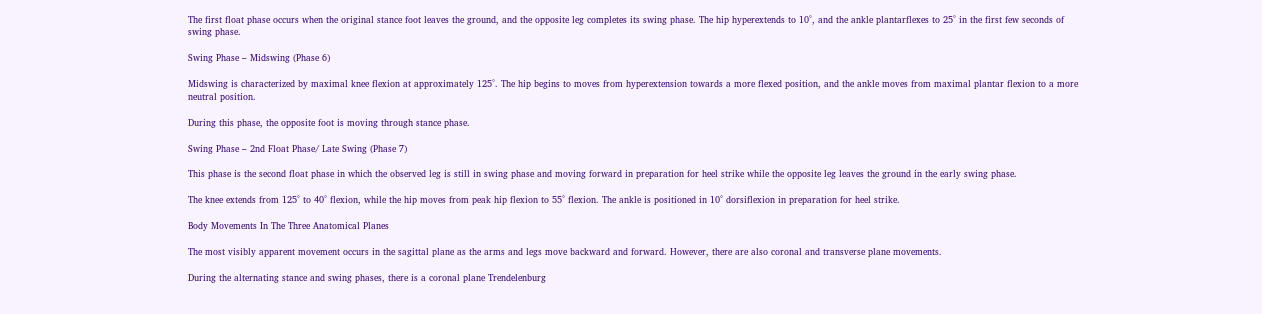The first float phase occurs when the original stance foot leaves the ground, and the opposite leg completes its swing phase. The hip hyperextends to 10°, and the ankle plantarflexes to 25° in the first few seconds of swing phase.

Swing Phase – Midswing (Phase 6)

Midswing is characterized by maximal knee flexion at approximately 125°. The hip begins to moves from hyperextension towards a more flexed position, and the ankle moves from maximal plantar flexion to a more neutral position.

During this phase, the opposite foot is moving through stance phase.

Swing Phase – 2nd Float Phase/ Late Swing (Phase 7)

This phase is the second float phase in which the observed leg is still in swing phase and moving forward in preparation for heel strike while the opposite leg leaves the ground in the early swing phase.

The knee extends from 125° to 40° flexion, while the hip moves from peak hip flexion to 55° flexion. The ankle is positioned in 10° dorsiflexion in preparation for heel strike.

Body Movements In The Three Anatomical Planes

The most visibly apparent movement occurs in the sagittal plane as the arms and legs move backward and forward. However, there are also coronal and transverse plane movements.

During the alternating stance and swing phases, there is a coronal plane Trendelenburg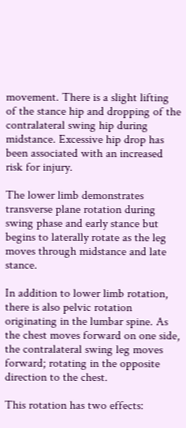movement. There is a slight lifting of the stance hip and dropping of the contralateral swing hip during midstance. Excessive hip drop has been associated with an increased risk for injury.

The lower limb demonstrates transverse plane rotation during swing phase and early stance but begins to laterally rotate as the leg moves through midstance and late stance.

In addition to lower limb rotation, there is also pelvic rotation originating in the lumbar spine. As the chest moves forward on one side, the contralateral swing leg moves forward; rotating in the opposite direction to the chest.

This rotation has two effects: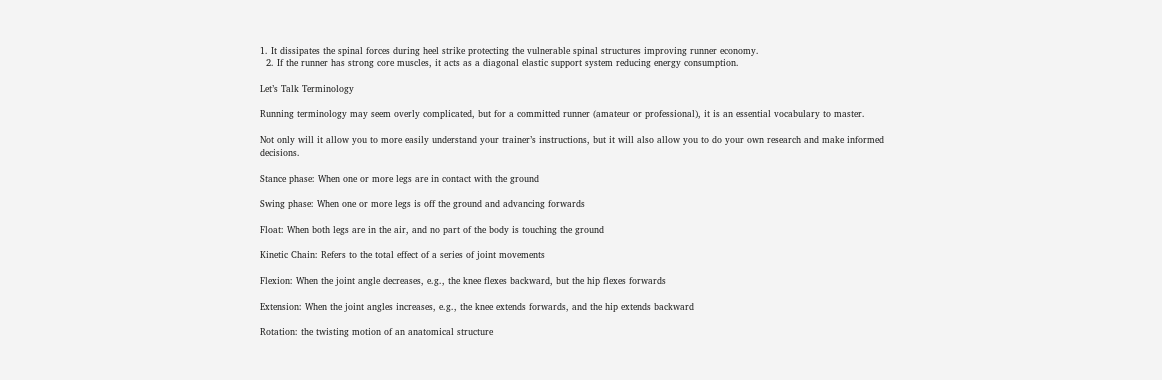1. It dissipates the spinal forces during heel strike protecting the vulnerable spinal structures improving runner economy.
  2. If the runner has strong core muscles, it acts as a diagonal elastic support system reducing energy consumption.

Let’s Talk Terminology

Running terminology may seem overly complicated, but for a committed runner (amateur or professional), it is an essential vocabulary to master.

Not only will it allow you to more easily understand your trainer’s instructions, but it will also allow you to do your own research and make informed decisions.

Stance phase: When one or more legs are in contact with the ground

Swing phase: When one or more legs is off the ground and advancing forwards

Float: When both legs are in the air, and no part of the body is touching the ground

Kinetic Chain: Refers to the total effect of a series of joint movements

Flexion: When the joint angle decreases, e.g., the knee flexes backward, but the hip flexes forwards

Extension: When the joint angles increases, e.g., the knee extends forwards, and the hip extends backward

Rotation: the twisting motion of an anatomical structure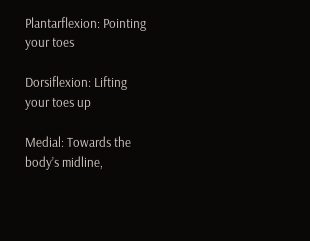Plantarflexion: Pointing your toes

Dorsiflexion: Lifting your toes up

Medial: Towards the body’s midline,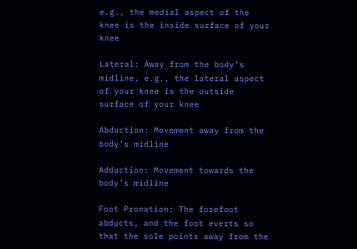e.g., the medial aspect of the knee is the inside surface of your knee

Lateral: Away from the body’s midline, e.g., the lateral aspect of your knee is the outside surface of your knee

Abduction: Movement away from the body’s midline

Adduction: Movement towards the body’s midline

Foot Pronation: The forefoot abducts, and the foot everts so that the sole points away from the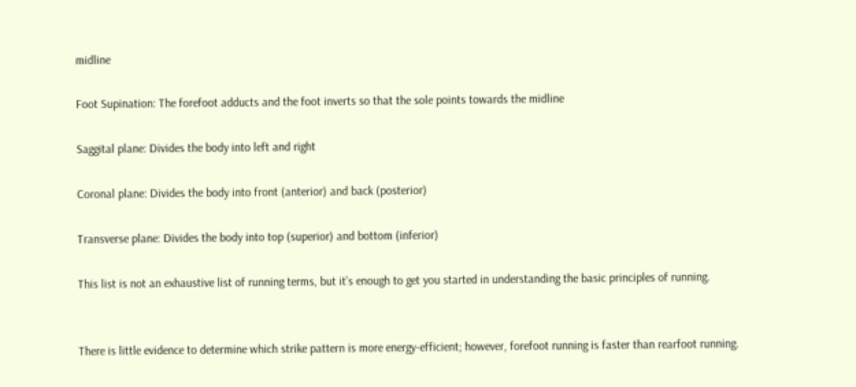midline

Foot Supination: The forefoot adducts and the foot inverts so that the sole points towards the midline

Saggital plane: Divides the body into left and right

Coronal plane: Divides the body into front (anterior) and back (posterior)

Transverse plane: Divides the body into top (superior) and bottom (inferior)

This list is not an exhaustive list of running terms, but it’s enough to get you started in understanding the basic principles of running.


There is little evidence to determine which strike pattern is more energy-efficient; however, forefoot running is faster than rearfoot running.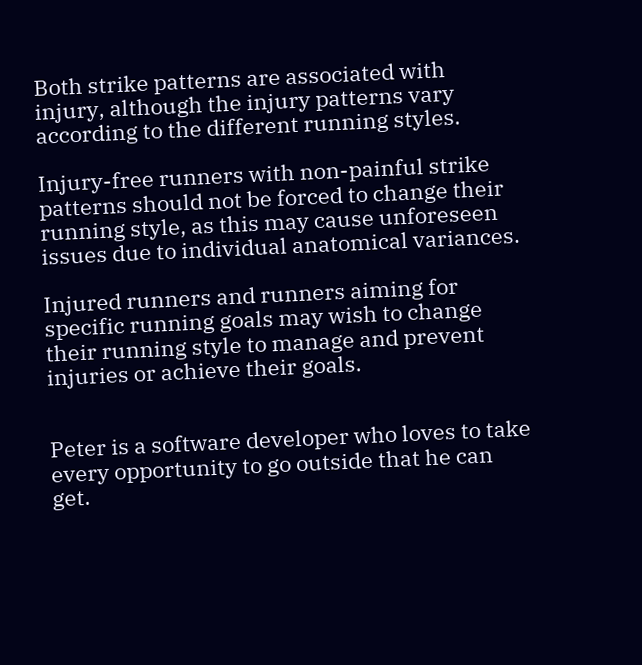Both strike patterns are associated with injury, although the injury patterns vary according to the different running styles.

Injury-free runners with non-painful strike patterns should not be forced to change their running style, as this may cause unforeseen issues due to individual anatomical variances.

Injured runners and runners aiming for specific running goals may wish to change their running style to manage and prevent injuries or achieve their goals.


Peter is a software developer who loves to take every opportunity to go outside that he can get.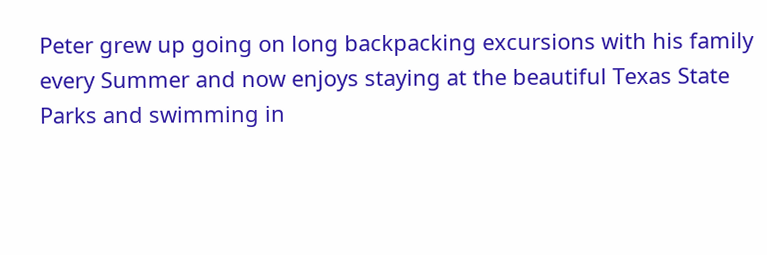Peter grew up going on long backpacking excursions with his family every Summer and now enjoys staying at the beautiful Texas State Parks and swimming in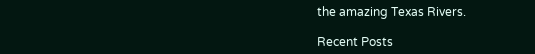the amazing Texas Rivers.

Recent Posts